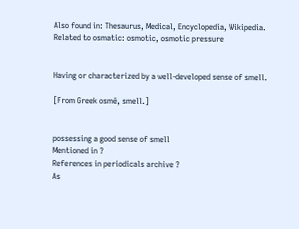Also found in: Thesaurus, Medical, Encyclopedia, Wikipedia.
Related to osmatic: osmotic, osmotic pressure


Having or characterized by a well-developed sense of smell.

[From Greek osmē, smell.]


possessing a good sense of smell
Mentioned in ?
References in periodicals archive ?
As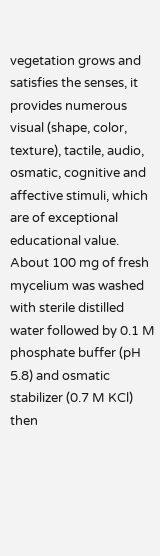vegetation grows and satisfies the senses, it provides numerous visual (shape, color, texture), tactile, audio, osmatic, cognitive and affective stimuli, which are of exceptional educational value.
About 100 mg of fresh mycelium was washed with sterile distilled water followed by 0.1 M phosphate buffer (pH 5.8) and osmatic stabilizer (0.7 M KCl) then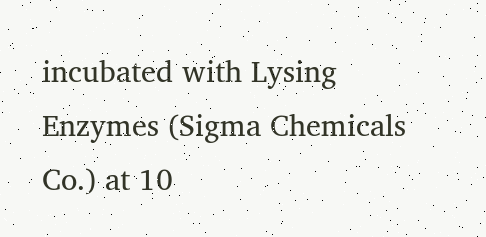incubated with Lysing Enzymes (Sigma Chemicals Co.) at 10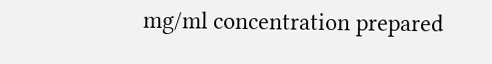mg/ml concentration prepared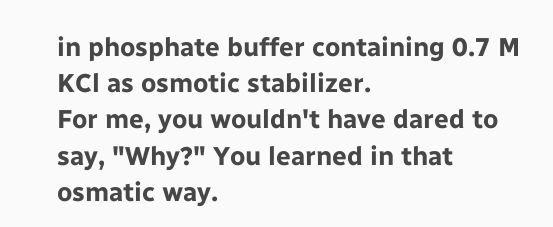in phosphate buffer containing 0.7 M KCl as osmotic stabilizer.
For me, you wouldn't have dared to say, "Why?" You learned in that osmatic way.